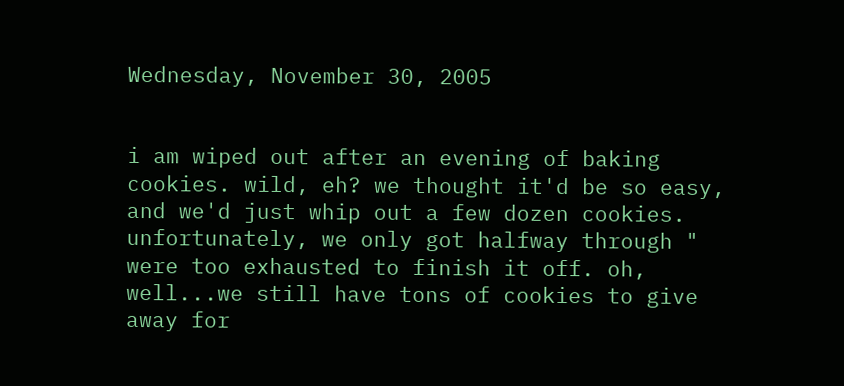Wednesday, November 30, 2005


i am wiped out after an evening of baking cookies. wild, eh? we thought it'd be so easy, and we'd just whip out a few dozen cookies. unfortunately, we only got halfway through " were too exhausted to finish it off. oh, well...we still have tons of cookies to give away for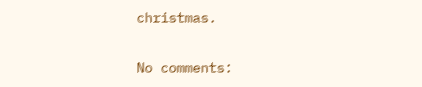christmas.

No comments: